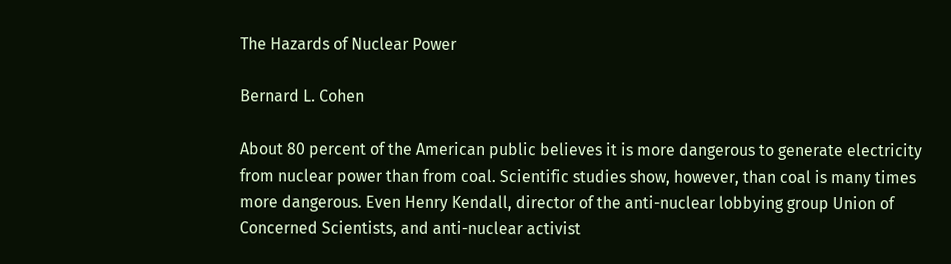The Hazards of Nuclear Power

Bernard L. Cohen

About 80 percent of the American public believes it is more dangerous to generate electricity from nuclear power than from coal. Scientific studies show, however, than coal is many times more dangerous. Even Henry Kendall, director of the anti-nuclear lobbying group Union of Concerned Scientists, and anti-nuclear activist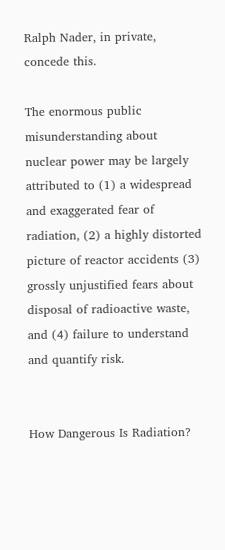Ralph Nader, in private, concede this.

The enormous public misunderstanding about nuclear power may be largely attributed to (1) a widespread and exaggerated fear of radiation, (2) a highly distorted picture of reactor accidents (3) grossly unjustified fears about disposal of radioactive waste, and (4) failure to understand and quantify risk.


How Dangerous Is Radiation?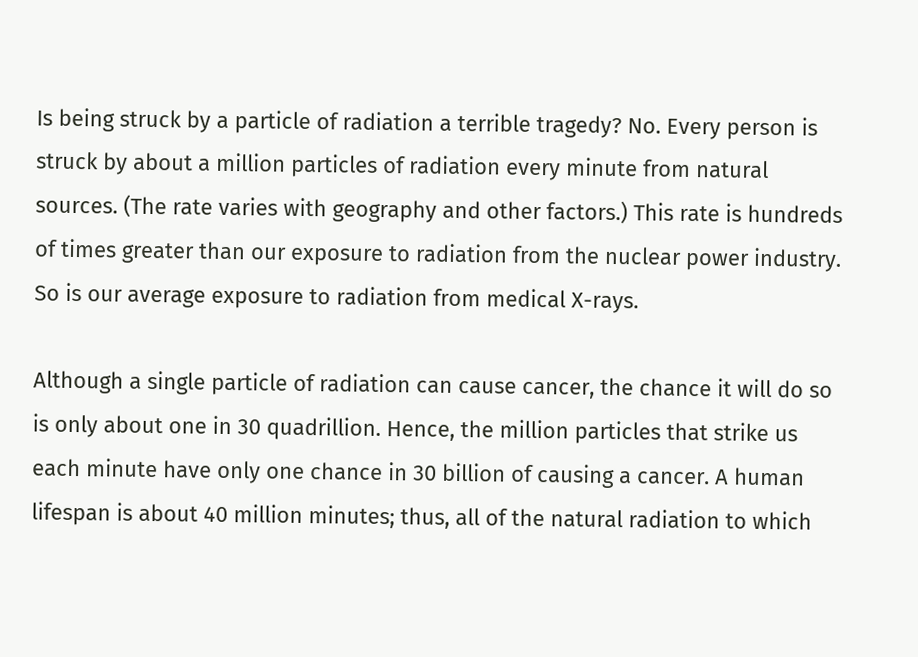Is being struck by a particle of radiation a terrible tragedy? No. Every person is struck by about a million particles of radiation every minute from natural sources. (The rate varies with geography and other factors.) This rate is hundreds of times greater than our exposure to radiation from the nuclear power industry. So is our average exposure to radiation from medical X-rays.

Although a single particle of radiation can cause cancer, the chance it will do so is only about one in 30 quadrillion. Hence, the million particles that strike us each minute have only one chance in 30 billion of causing a cancer. A human lifespan is about 40 million minutes; thus, all of the natural radiation to which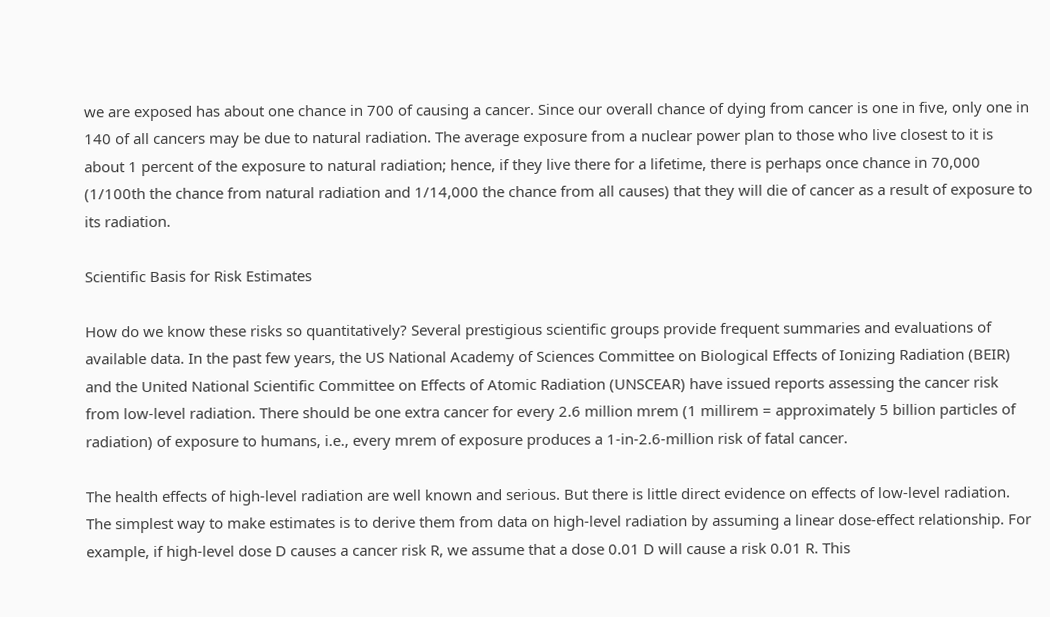we are exposed has about one chance in 700 of causing a cancer. Since our overall chance of dying from cancer is one in five, only one in 140 of all cancers may be due to natural radiation. The average exposure from a nuclear power plan to those who live closest to it is about 1 percent of the exposure to natural radiation; hence, if they live there for a lifetime, there is perhaps once chance in 70,000 (1/100th the chance from natural radiation and 1/14,000 the chance from all causes) that they will die of cancer as a result of exposure to its radiation.

Scientific Basis for Risk Estimates

How do we know these risks so quantitatively? Several prestigious scientific groups provide frequent summaries and evaluations of available data. In the past few years, the US National Academy of Sciences Committee on Biological Effects of Ionizing Radiation (BEIR) and the United National Scientific Committee on Effects of Atomic Radiation (UNSCEAR) have issued reports assessing the cancer risk from low-level radiation. There should be one extra cancer for every 2.6 million mrem (1 millirem = approximately 5 billion particles of radiation) of exposure to humans, i.e., every mrem of exposure produces a 1-in-2.6-million risk of fatal cancer.

The health effects of high-level radiation are well known and serious. But there is little direct evidence on effects of low-level radiation. The simplest way to make estimates is to derive them from data on high-level radiation by assuming a linear dose-effect relationship. For example, if high-level dose D causes a cancer risk R, we assume that a dose 0.01 D will cause a risk 0.01 R. This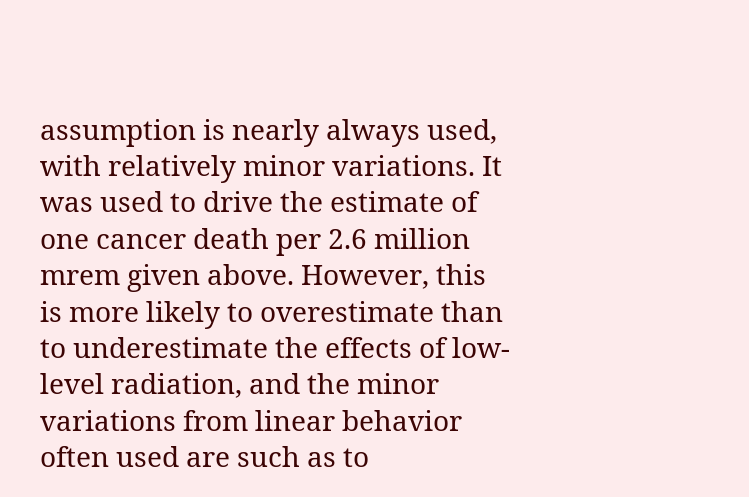assumption is nearly always used, with relatively minor variations. It was used to drive the estimate of one cancer death per 2.6 million mrem given above. However, this is more likely to overestimate than to underestimate the effects of low-level radiation, and the minor variations from linear behavior often used are such as to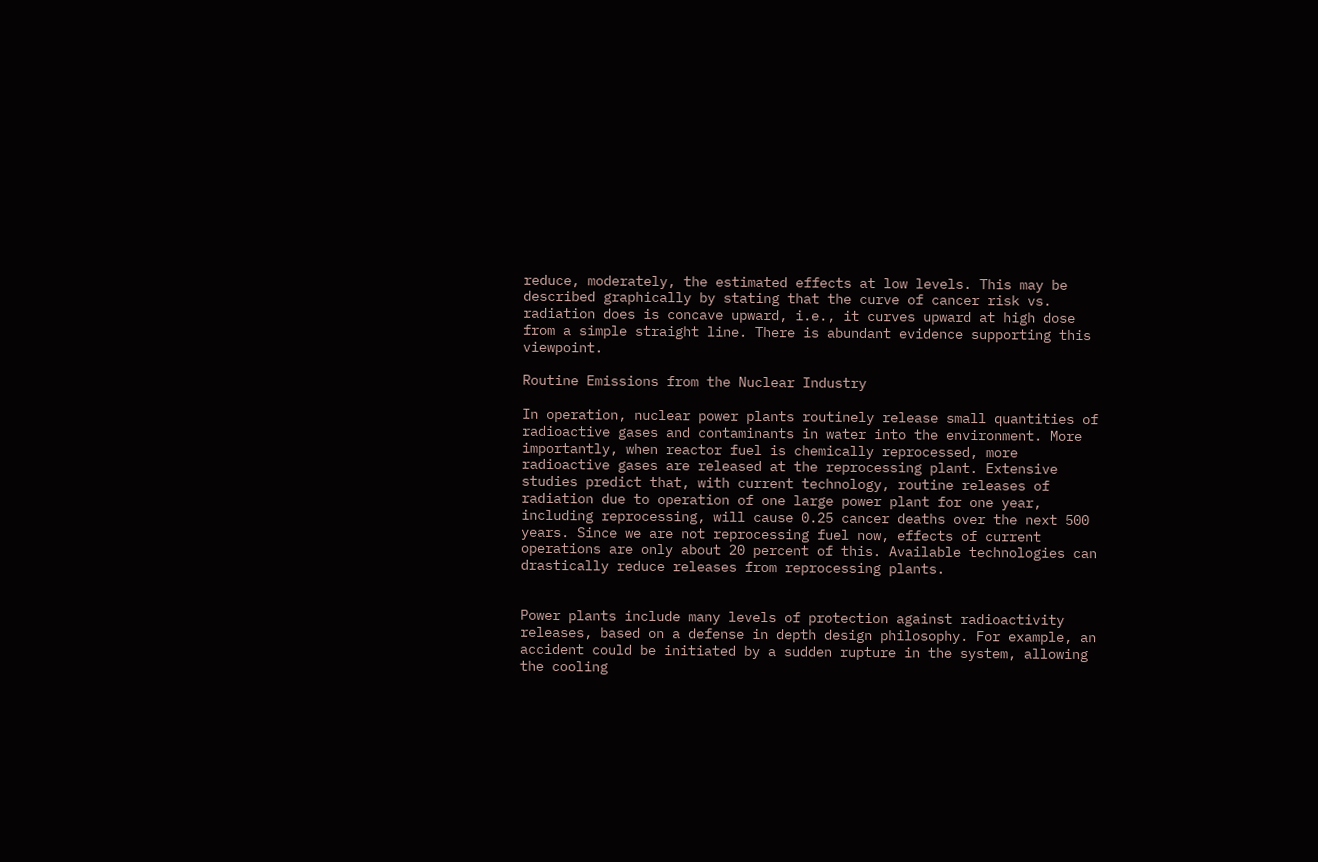reduce, moderately, the estimated effects at low levels. This may be described graphically by stating that the curve of cancer risk vs. radiation does is concave upward, i.e., it curves upward at high dose from a simple straight line. There is abundant evidence supporting this viewpoint.

Routine Emissions from the Nuclear Industry

In operation, nuclear power plants routinely release small quantities of radioactive gases and contaminants in water into the environment. More importantly, when reactor fuel is chemically reprocessed, more radioactive gases are released at the reprocessing plant. Extensive studies predict that, with current technology, routine releases of radiation due to operation of one large power plant for one year, including reprocessing, will cause 0.25 cancer deaths over the next 500 years. Since we are not reprocessing fuel now, effects of current operations are only about 20 percent of this. Available technologies can drastically reduce releases from reprocessing plants.


Power plants include many levels of protection against radioactivity releases, based on a defense in depth design philosophy. For example, an accident could be initiated by a sudden rupture in the system, allowing the cooling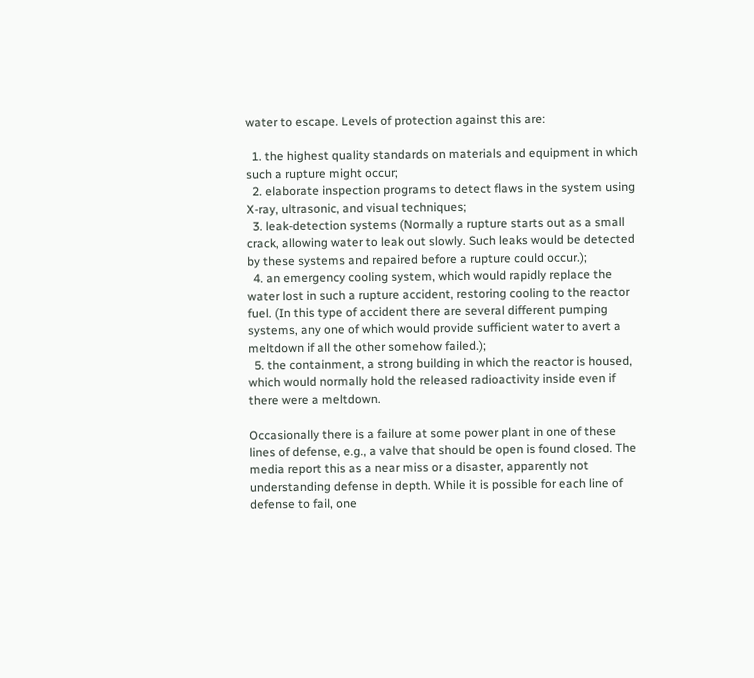water to escape. Levels of protection against this are:

  1. the highest quality standards on materials and equipment in which such a rupture might occur;
  2. elaborate inspection programs to detect flaws in the system using X-ray, ultrasonic, and visual techniques;
  3. leak-detection systems (Normally a rupture starts out as a small crack, allowing water to leak out slowly. Such leaks would be detected by these systems and repaired before a rupture could occur.);
  4. an emergency cooling system, which would rapidly replace the water lost in such a rupture accident, restoring cooling to the reactor fuel. (In this type of accident there are several different pumping systems, any one of which would provide sufficient water to avert a meltdown if all the other somehow failed.);
  5. the containment, a strong building in which the reactor is housed, which would normally hold the released radioactivity inside even if there were a meltdown.

Occasionally there is a failure at some power plant in one of these lines of defense, e.g., a valve that should be open is found closed. The media report this as a near miss or a disaster, apparently not understanding defense in depth. While it is possible for each line of defense to fail, one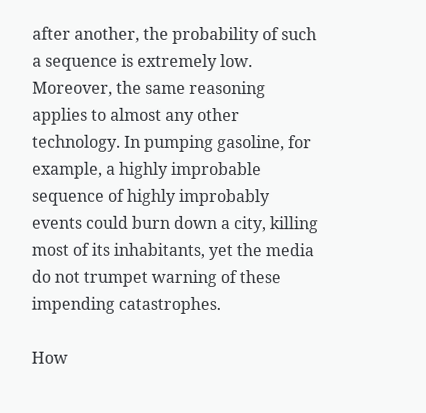after another, the probability of such a sequence is extremely low. Moreover, the same reasoning applies to almost any other technology. In pumping gasoline, for example, a highly improbable sequence of highly improbably events could burn down a city, killing most of its inhabitants, yet the media do not trumpet warning of these impending catastrophes.

How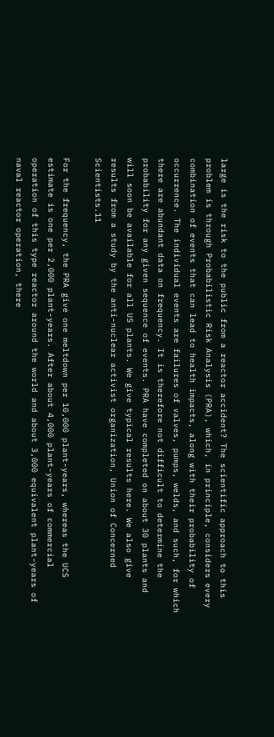large is the risk to the public from a reactor accident? The scientific approach to this problem is through Probabilistic Risk Analysis (PRA), which, in principle, considers every combination of events that can lead to health impacts, along with their probability of occurrence. The individual events are failures of valves, pumps, welds, and such, for which there are abundant data on frequency. It is therefore not difficult to determine the probability for any given sequence of events. PRA have completed on about 30 plants and will soon be available for all US plants. We give typical results here. We also give results from a study by the anti-nuclear activist organization, Union of Concerned Scientists.11

For the frequency, the PRA give one meltdown per 10,000 plant-years, whereas the UCS estimate is one per 2,000 plant-years. After about 4,000 plant-years of commercial operation of this type reactor around the world and about 3,000 equivalent plant-years of naval reactor operation, there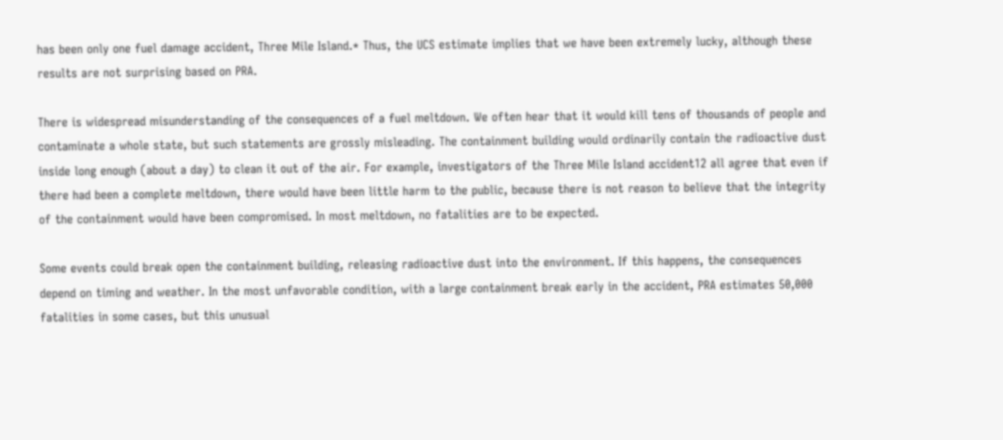has been only one fuel damage accident, Three Mile Island.* Thus, the UCS estimate implies that we have been extremely lucky, although these results are not surprising based on PRA.

There is widespread misunderstanding of the consequences of a fuel meltdown. We often hear that it would kill tens of thousands of people and contaminate a whole state, but such statements are grossly misleading. The containment building would ordinarily contain the radioactive dust inside long enough (about a day) to clean it out of the air. For example, investigators of the Three Mile Island accident12 all agree that even if there had been a complete meltdown, there would have been little harm to the public, because there is not reason to believe that the integrity of the containment would have been compromised. In most meltdown, no fatalities are to be expected.

Some events could break open the containment building, releasing radioactive dust into the environment. If this happens, the consequences depend on timing and weather. In the most unfavorable condition, with a large containment break early in the accident, PRA estimates 50,000 fatalities in some cases, but this unusual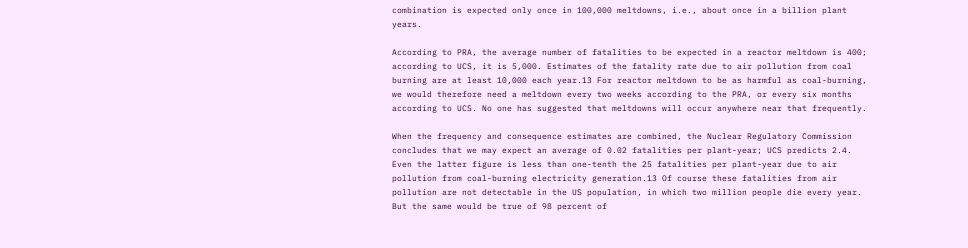combination is expected only once in 100,000 meltdowns, i.e., about once in a billion plant years.

According to PRA, the average number of fatalities to be expected in a reactor meltdown is 400; according to UCS, it is 5,000. Estimates of the fatality rate due to air pollution from coal burning are at least 10,000 each year.13 For reactor meltdown to be as harmful as coal-burning, we would therefore need a meltdown every two weeks according to the PRA, or every six months according to UCS. No one has suggested that meltdowns will occur anywhere near that frequently.

When the frequency and consequence estimates are combined, the Nuclear Regulatory Commission concludes that we may expect an average of 0.02 fatalities per plant-year; UCS predicts 2.4. Even the latter figure is less than one-tenth the 25 fatalities per plant-year due to air pollution from coal-burning electricity generation.13 Of course these fatalities from air pollution are not detectable in the US population, in which two million people die every year. But the same would be true of 98 percent of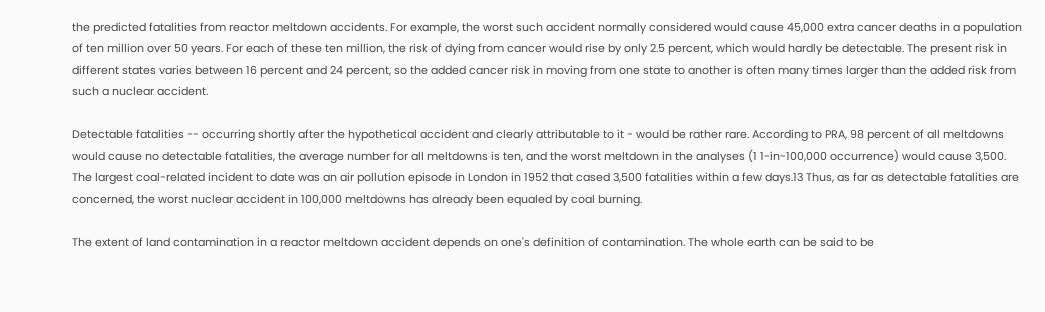the predicted fatalities from reactor meltdown accidents. For example, the worst such accident normally considered would cause 45,000 extra cancer deaths in a population of ten million over 50 years. For each of these ten million, the risk of dying from cancer would rise by only 2.5 percent, which would hardly be detectable. The present risk in different states varies between 16 percent and 24 percent, so the added cancer risk in moving from one state to another is often many times larger than the added risk from such a nuclear accident.

Detectable fatalities -- occurring shortly after the hypothetical accident and clearly attributable to it - would be rather rare. According to PRA, 98 percent of all meltdowns would cause no detectable fatalities, the average number for all meltdowns is ten, and the worst meltdown in the analyses (1 1-in-100,000 occurrence) would cause 3,500. The largest coal-related incident to date was an air pollution episode in London in 1952 that cased 3,500 fatalities within a few days.13 Thus, as far as detectable fatalities are concerned, the worst nuclear accident in 100,000 meltdowns has already been equaled by coal burning.

The extent of land contamination in a reactor meltdown accident depends on one's definition of contamination. The whole earth can be said to be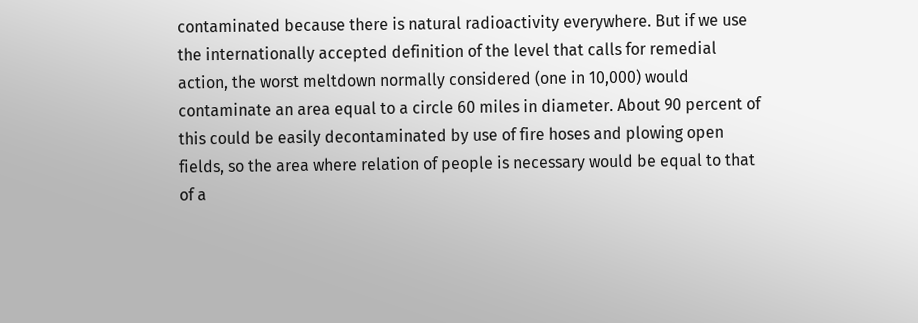contaminated because there is natural radioactivity everywhere. But if we use the internationally accepted definition of the level that calls for remedial action, the worst meltdown normally considered (one in 10,000) would contaminate an area equal to a circle 60 miles in diameter. About 90 percent of this could be easily decontaminated by use of fire hoses and plowing open fields, so the area where relation of people is necessary would be equal to that of a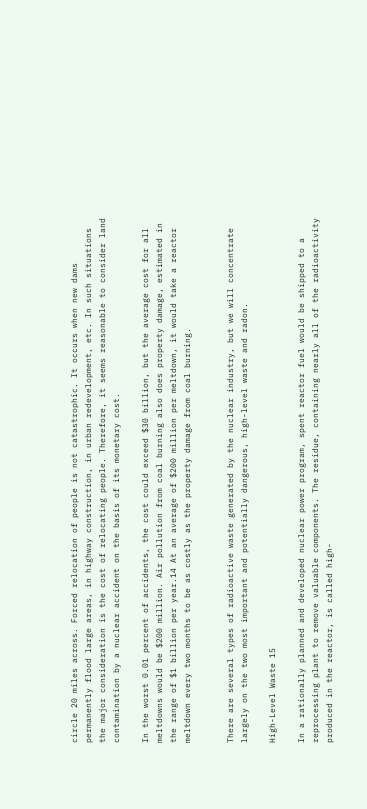circle 20 miles across. Forced relocation of people is not catastrophic. It occurs when new dams permanently flood large areas, in highway construction, in urban redevelopment, etc. In such situations the major consideration is the cost of relocating people. Therefore, it seems reasonable to consider land contamination by a nuclear accident on the basis of its monetary cost.

In the worst 0.01 percent of accidents, the cost could exceed $30 billion, but the average cost for all meltdowns would be $200 million. Air pollution from coal burning also does property damage, estimated in the range of $1 billion per year.14 At an average of $200 million per meltdown, it would take a reactor meltdown every two months to be as costly as the property damage from coal burning.


There are several types of radioactive waste generated by the nuclear industry, but we will concentrate largely on the two most important and potentially dangerous, high-level waste and radon.

High-Level Waste 15

In a rationally planned and developed nuclear power program, spent reactor fuel would be shipped to a reprocessing plant to remove valuable components. The residue, containing nearly all of the radioactivity produced in the reactor, is called high-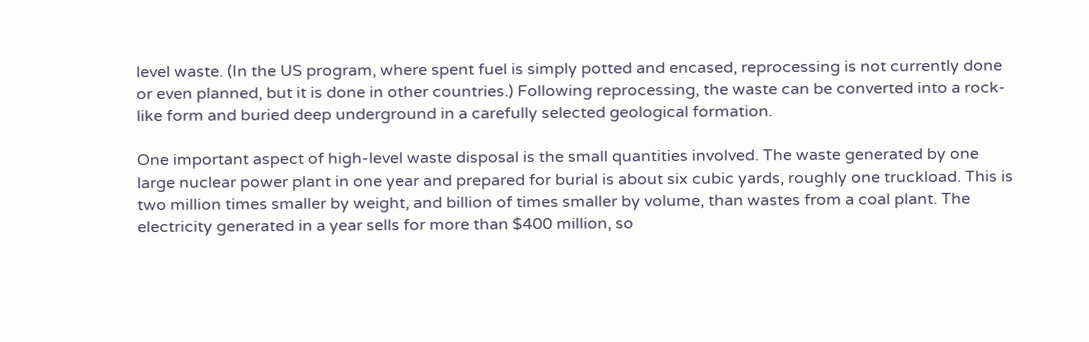level waste. (In the US program, where spent fuel is simply potted and encased, reprocessing is not currently done or even planned, but it is done in other countries.) Following reprocessing, the waste can be converted into a rock-like form and buried deep underground in a carefully selected geological formation.

One important aspect of high-level waste disposal is the small quantities involved. The waste generated by one large nuclear power plant in one year and prepared for burial is about six cubic yards, roughly one truckload. This is two million times smaller by weight, and billion of times smaller by volume, than wastes from a coal plant. The electricity generated in a year sells for more than $400 million, so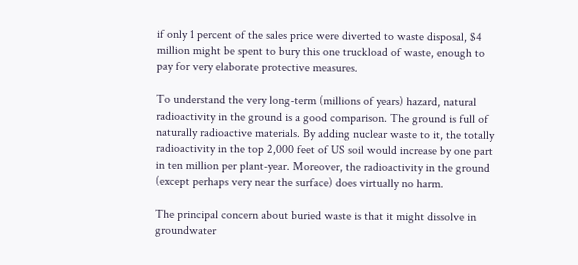if only 1 percent of the sales price were diverted to waste disposal, $4 million might be spent to bury this one truckload of waste, enough to pay for very elaborate protective measures.

To understand the very long-term (millions of years) hazard, natural radioactivity in the ground is a good comparison. The ground is full of naturally radioactive materials. By adding nuclear waste to it, the totally radioactivity in the top 2,000 feet of US soil would increase by one part in ten million per plant-year. Moreover, the radioactivity in the ground (except perhaps very near the surface) does virtually no harm.

The principal concern about buried waste is that it might dissolve in groundwater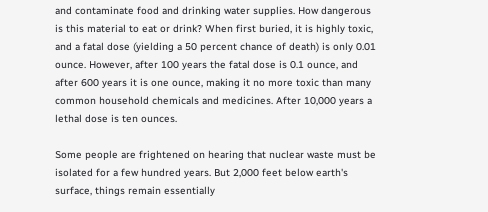and contaminate food and drinking water supplies. How dangerous is this material to eat or drink? When first buried, it is highly toxic, and a fatal dose (yielding a 50 percent chance of death) is only 0.01 ounce. However, after 100 years the fatal dose is 0.1 ounce, and after 600 years it is one ounce, making it no more toxic than many common household chemicals and medicines. After 10,000 years a lethal dose is ten ounces.

Some people are frightened on hearing that nuclear waste must be isolated for a few hundred years. But 2,000 feet below earth's surface, things remain essentially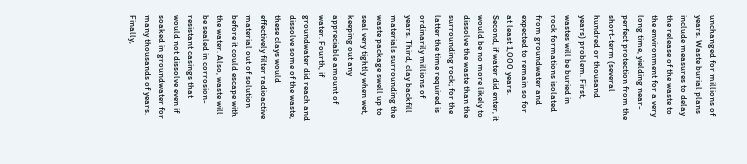unchanged for millions of years. Waste burial plans include measures to delay the release of the waste to the environment for a very long time, yielding near-perfect protection from the short-term (several hundred or thousand years) problem. First, wastes will be buried in rock formations isolated from groundwater and expected to remain so for at least 1,000 years. Second, if water did enter, it would be no more likely to dissolve the waste than the surrounding rock; for the latter the time required is ordinarily millions of years. Third, clay backfill materials surrounding the waste package swell up to seal very tightly when wet, keeping out any appreciable amount of water. Fourth, if groundwater did reach and dissolve some of the waste, these clays would effectively filter radioactive material out of solution before it could escape with the water. Also, waste will be sealed in corrosion-resistant casings that would not dissolve even if soaked in groundwater for many thousands of years. Finally,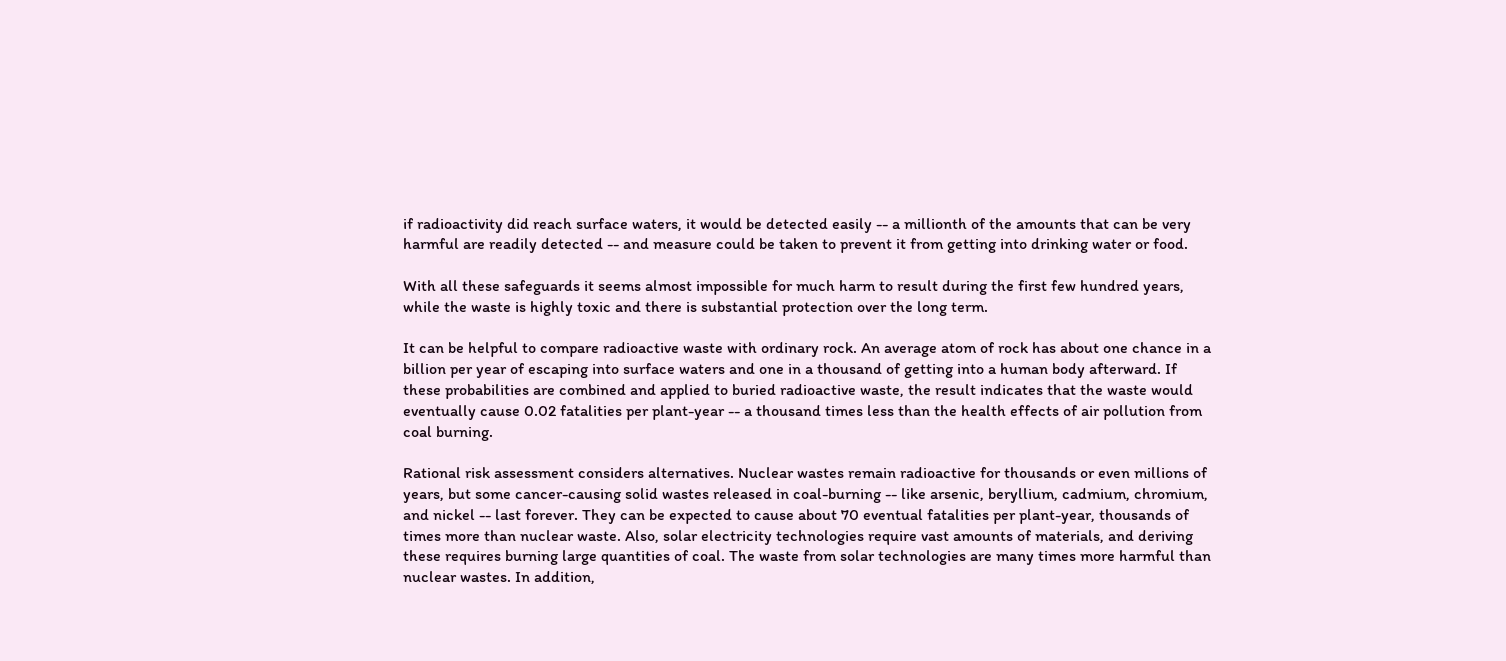if radioactivity did reach surface waters, it would be detected easily -- a millionth of the amounts that can be very harmful are readily detected -- and measure could be taken to prevent it from getting into drinking water or food.

With all these safeguards it seems almost impossible for much harm to result during the first few hundred years, while the waste is highly toxic and there is substantial protection over the long term.

It can be helpful to compare radioactive waste with ordinary rock. An average atom of rock has about one chance in a billion per year of escaping into surface waters and one in a thousand of getting into a human body afterward. If these probabilities are combined and applied to buried radioactive waste, the result indicates that the waste would eventually cause 0.02 fatalities per plant-year -- a thousand times less than the health effects of air pollution from coal burning.

Rational risk assessment considers alternatives. Nuclear wastes remain radioactive for thousands or even millions of years, but some cancer-causing solid wastes released in coal-burning -- like arsenic, beryllium, cadmium, chromium, and nickel -- last forever. They can be expected to cause about 70 eventual fatalities per plant-year, thousands of times more than nuclear waste. Also, solar electricity technologies require vast amounts of materials, and deriving these requires burning large quantities of coal. The waste from solar technologies are many times more harmful than nuclear wastes. In addition,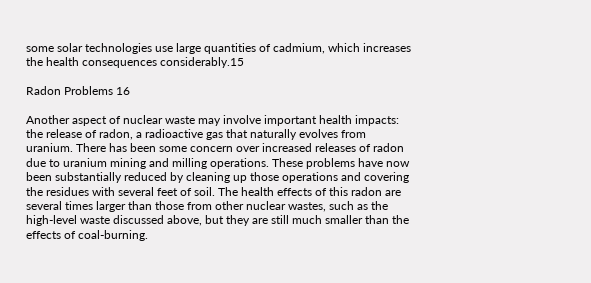some solar technologies use large quantities of cadmium, which increases the health consequences considerably.15

Radon Problems 16

Another aspect of nuclear waste may involve important health impacts: the release of radon, a radioactive gas that naturally evolves from uranium. There has been some concern over increased releases of radon due to uranium mining and milling operations. These problems have now been substantially reduced by cleaning up those operations and covering the residues with several feet of soil. The health effects of this radon are several times larger than those from other nuclear wastes, such as the high-level waste discussed above, but they are still much smaller than the effects of coal-burning.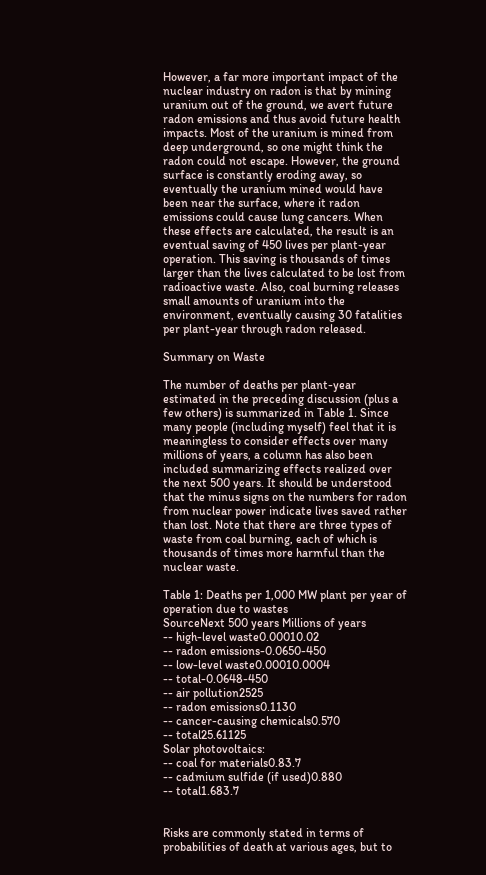However, a far more important impact of the nuclear industry on radon is that by mining uranium out of the ground, we avert future radon emissions and thus avoid future health impacts. Most of the uranium is mined from deep underground, so one might think the radon could not escape. However, the ground surface is constantly eroding away, so eventually the uranium mined would have been near the surface, where it radon emissions could cause lung cancers. When these effects are calculated, the result is an eventual saving of 450 lives per plant-year operation. This saving is thousands of times larger than the lives calculated to be lost from radioactive waste. Also, coal burning releases small amounts of uranium into the environment, eventually causing 30 fatalities per plant-year through radon released.

Summary on Waste

The number of deaths per plant-year estimated in the preceding discussion (plus a few others) is summarized in Table 1. Since many people (including myself) feel that it is meaningless to consider effects over many millions of years, a column has also been included summarizing effects realized over the next 500 years. It should be understood that the minus signs on the numbers for radon from nuclear power indicate lives saved rather than lost. Note that there are three types of waste from coal burning, each of which is thousands of times more harmful than the nuclear waste.

Table 1: Deaths per 1,000 MW plant per year of operation due to wastes
SourceNext 500 years Millions of years
-- high-level waste0.00010.02
-- radon emissions-0.0650-450
-- low-level waste0.00010.0004
-- total-0.0648-450
-- air pollution2525
-- radon emissions0.1130
-- cancer-causing chemicals0.570
-- total25.61125
Solar photovoltaics:
-- coal for materials0.83.7
-- cadmium sulfide (if used)0.880
-- total1.683.7


Risks are commonly stated in terms of probabilities of death at various ages, but to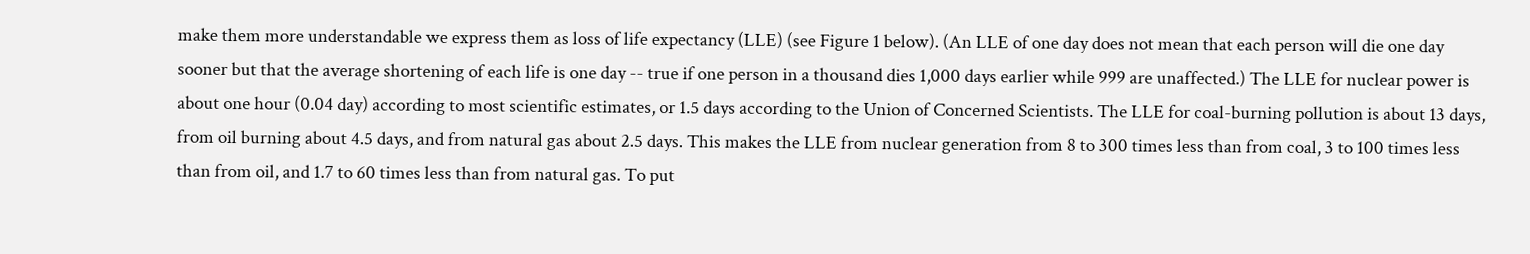make them more understandable we express them as loss of life expectancy (LLE) (see Figure 1 below). (An LLE of one day does not mean that each person will die one day sooner but that the average shortening of each life is one day -- true if one person in a thousand dies 1,000 days earlier while 999 are unaffected.) The LLE for nuclear power is about one hour (0.04 day) according to most scientific estimates, or 1.5 days according to the Union of Concerned Scientists. The LLE for coal-burning pollution is about 13 days, from oil burning about 4.5 days, and from natural gas about 2.5 days. This makes the LLE from nuclear generation from 8 to 300 times less than from coal, 3 to 100 times less than from oil, and 1.7 to 60 times less than from natural gas. To put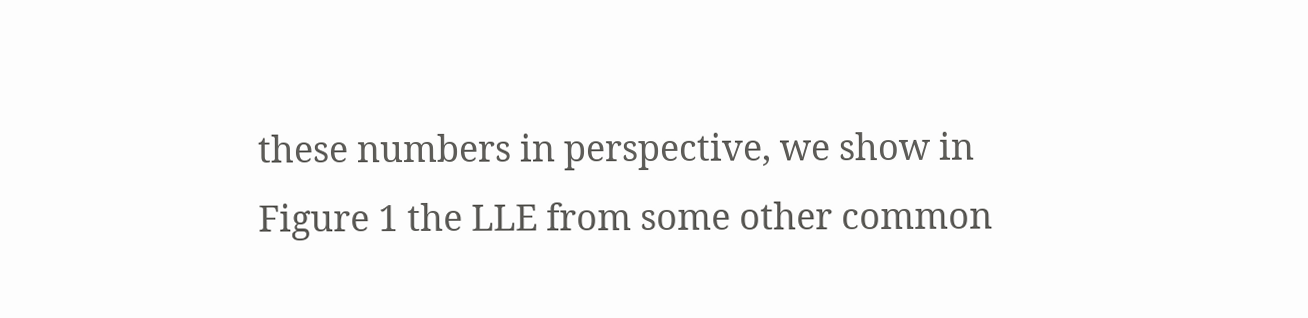these numbers in perspective, we show in Figure 1 the LLE from some other common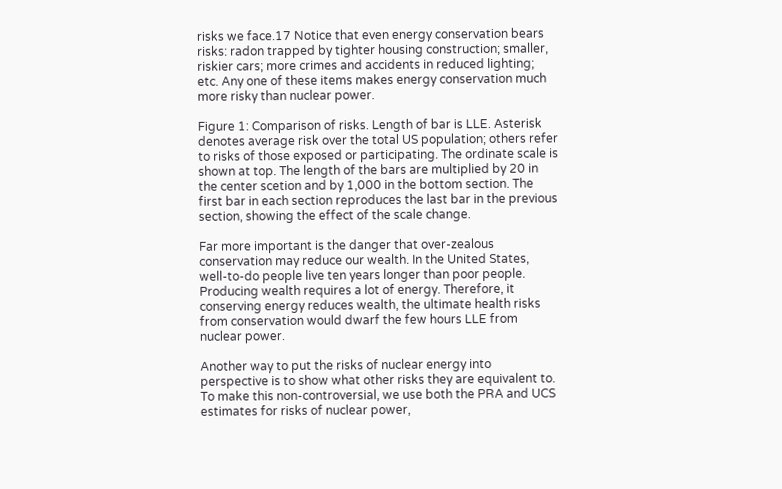risks we face.17 Notice that even energy conservation bears risks: radon trapped by tighter housing construction; smaller, riskier cars; more crimes and accidents in reduced lighting; etc. Any one of these items makes energy conservation much more risky than nuclear power.

Figure 1: Comparison of risks. Length of bar is LLE. Asterisk denotes average risk over the total US population; others refer to risks of those exposed or participating. The ordinate scale is shown at top. The length of the bars are multiplied by 20 in the center scetion and by 1,000 in the bottom section. The first bar in each section reproduces the last bar in the previous section, showing the effect of the scale change.

Far more important is the danger that over-zealous conservation may reduce our wealth. In the United States, well-to-do people live ten years longer than poor people. Producing wealth requires a lot of energy. Therefore, it conserving energy reduces wealth, the ultimate health risks from conservation would dwarf the few hours LLE from nuclear power.

Another way to put the risks of nuclear energy into perspective is to show what other risks they are equivalent to. To make this non-controversial, we use both the PRA and UCS estimates for risks of nuclear power,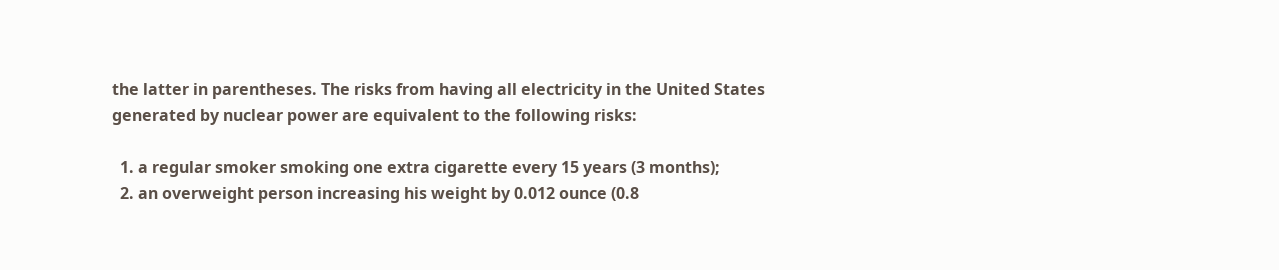the latter in parentheses. The risks from having all electricity in the United States generated by nuclear power are equivalent to the following risks:

  1. a regular smoker smoking one extra cigarette every 15 years (3 months);
  2. an overweight person increasing his weight by 0.012 ounce (0.8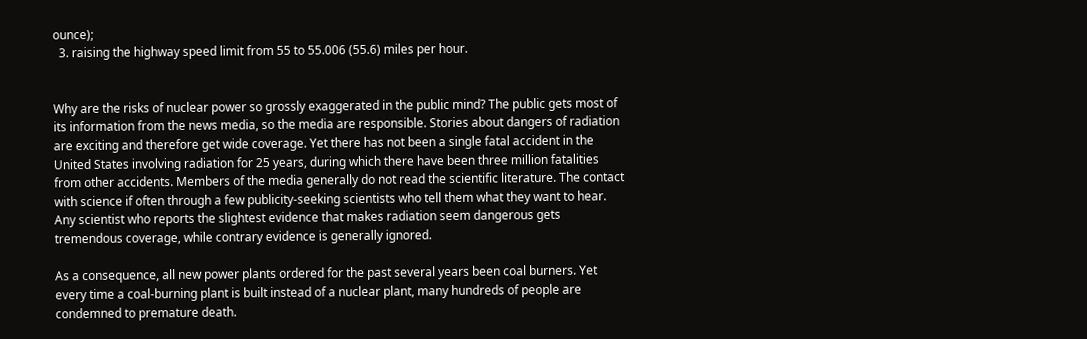ounce);
  3. raising the highway speed limit from 55 to 55.006 (55.6) miles per hour.


Why are the risks of nuclear power so grossly exaggerated in the public mind? The public gets most of its information from the news media, so the media are responsible. Stories about dangers of radiation are exciting and therefore get wide coverage. Yet there has not been a single fatal accident in the United States involving radiation for 25 years, during which there have been three million fatalities from other accidents. Members of the media generally do not read the scientific literature. The contact with science if often through a few publicity-seeking scientists who tell them what they want to hear. Any scientist who reports the slightest evidence that makes radiation seem dangerous gets tremendous coverage, while contrary evidence is generally ignored.

As a consequence, all new power plants ordered for the past several years been coal burners. Yet every time a coal-burning plant is built instead of a nuclear plant, many hundreds of people are condemned to premature death.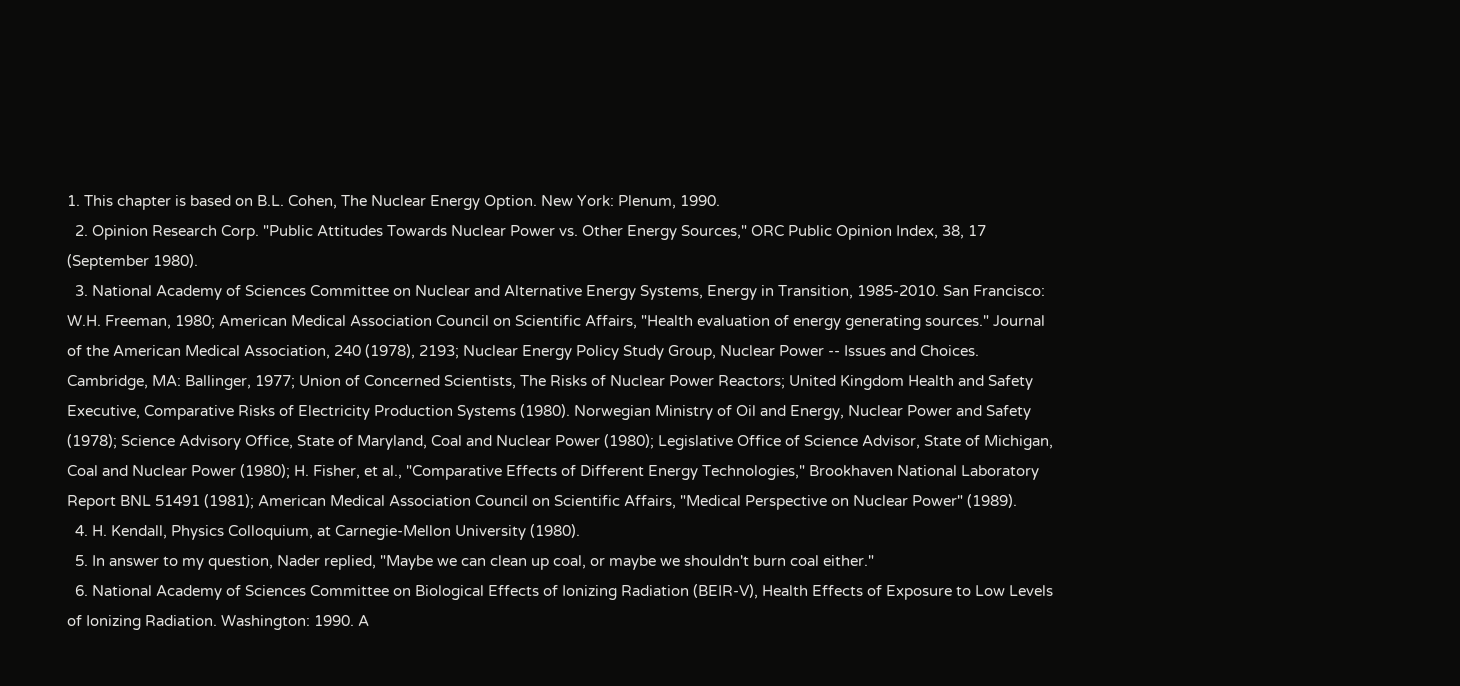1. This chapter is based on B.L. Cohen, The Nuclear Energy Option. New York: Plenum, 1990.
  2. Opinion Research Corp. "Public Attitudes Towards Nuclear Power vs. Other Energy Sources," ORC Public Opinion Index, 38, 17 (September 1980).
  3. National Academy of Sciences Committee on Nuclear and Alternative Energy Systems, Energy in Transition, 1985-2010. San Francisco: W.H. Freeman, 1980; American Medical Association Council on Scientific Affairs, "Health evaluation of energy generating sources." Journal of the American Medical Association, 240 (1978), 2193; Nuclear Energy Policy Study Group, Nuclear Power -- Issues and Choices. Cambridge, MA: Ballinger, 1977; Union of Concerned Scientists, The Risks of Nuclear Power Reactors; United Kingdom Health and Safety Executive, Comparative Risks of Electricity Production Systems (1980). Norwegian Ministry of Oil and Energy, Nuclear Power and Safety (1978); Science Advisory Office, State of Maryland, Coal and Nuclear Power (1980); Legislative Office of Science Advisor, State of Michigan, Coal and Nuclear Power (1980); H. Fisher, et al., "Comparative Effects of Different Energy Technologies," Brookhaven National Laboratory Report BNL 51491 (1981); American Medical Association Council on Scientific Affairs, "Medical Perspective on Nuclear Power" (1989).
  4. H. Kendall, Physics Colloquium, at Carnegie-Mellon University (1980).
  5. In answer to my question, Nader replied, "Maybe we can clean up coal, or maybe we shouldn't burn coal either."
  6. National Academy of Sciences Committee on Biological Effects of Ionizing Radiation (BEIR-V), Health Effects of Exposure to Low Levels of Ionizing Radiation. Washington: 1990. A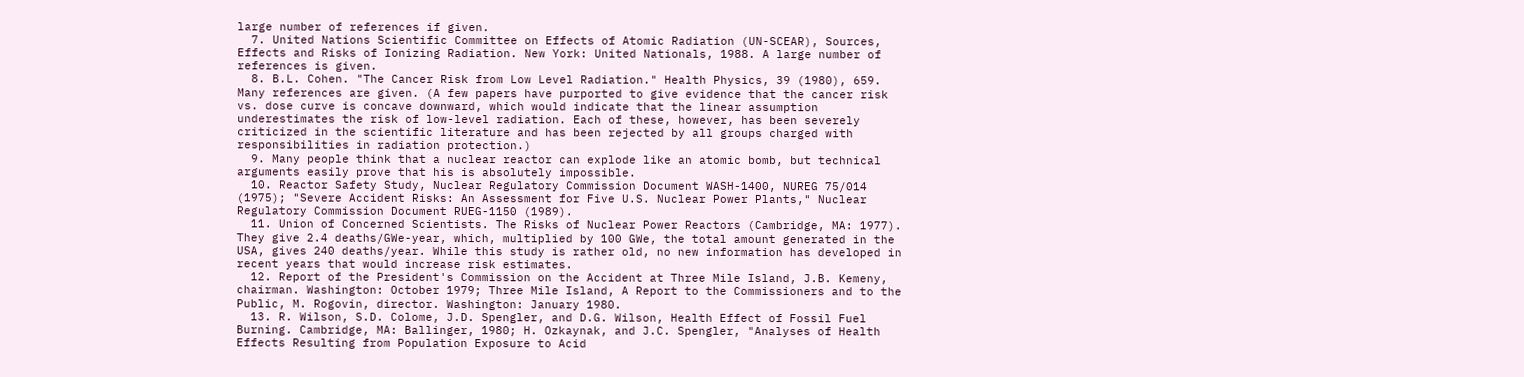large number of references if given.
  7. United Nations Scientific Committee on Effects of Atomic Radiation (UN-SCEAR), Sources, Effects and Risks of Ionizing Radiation. New York: United Nationals, 1988. A large number of references is given.
  8. B.L. Cohen. "The Cancer Risk from Low Level Radiation." Health Physics, 39 (1980), 659. Many references are given. (A few papers have purported to give evidence that the cancer risk vs. dose curve is concave downward, which would indicate that the linear assumption underestimates the risk of low-level radiation. Each of these, however, has been severely criticized in the scientific literature and has been rejected by all groups charged with responsibilities in radiation protection.)
  9. Many people think that a nuclear reactor can explode like an atomic bomb, but technical arguments easily prove that his is absolutely impossible.
  10. Reactor Safety Study, Nuclear Regulatory Commission Document WASH-1400, NUREG 75/014 (1975); "Severe Accident Risks: An Assessment for Five U.S. Nuclear Power Plants," Nuclear Regulatory Commission Document RUEG-1150 (1989).
  11. Union of Concerned Scientists. The Risks of Nuclear Power Reactors (Cambridge, MA: 1977). They give 2.4 deaths/GWe-year, which, multiplied by 100 GWe, the total amount generated in the USA, gives 240 deaths/year. While this study is rather old, no new information has developed in recent years that would increase risk estimates.
  12. Report of the President's Commission on the Accident at Three Mile Island, J.B. Kemeny, chairman. Washington: October 1979; Three Mile Island, A Report to the Commissioners and to the Public, M. Rogovin, director. Washington: January 1980.
  13. R. Wilson, S.D. Colome, J.D. Spengler, and D.G. Wilson, Health Effect of Fossil Fuel Burning. Cambridge, MA: Ballinger, 1980; H. Ozkaynak, and J.C. Spengler, "Analyses of Health Effects Resulting from Population Exposure to Acid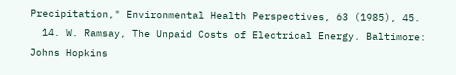Precipitation," Environmental Health Perspectives, 63 (1985), 45.
  14. W. Ramsay, The Unpaid Costs of Electrical Energy. Baltimore: Johns Hopkins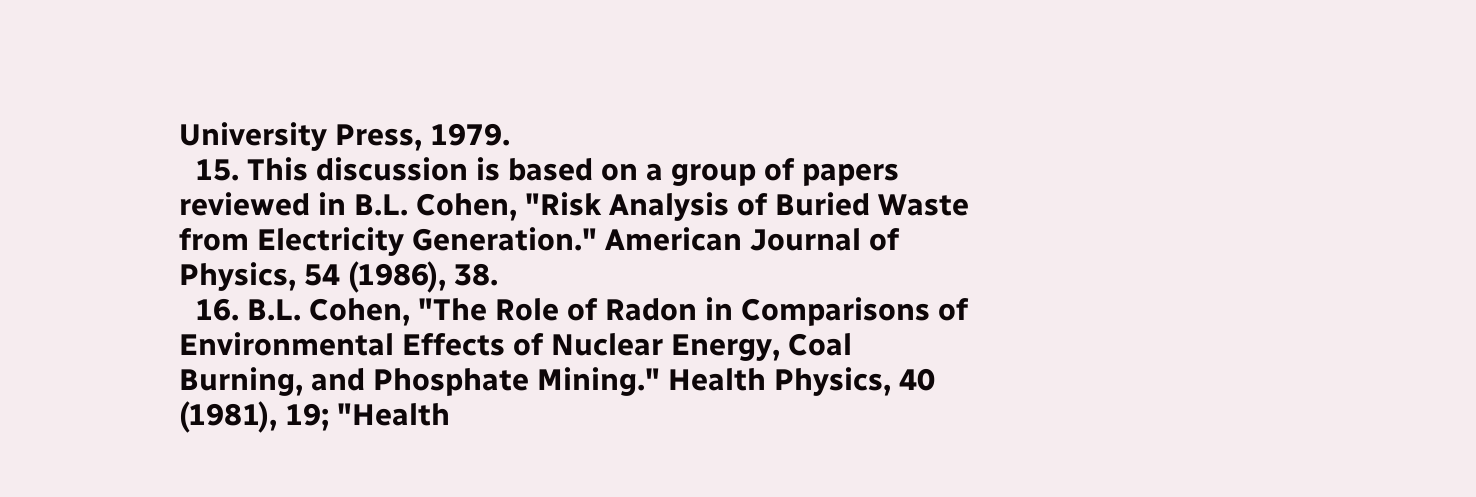University Press, 1979.
  15. This discussion is based on a group of papers reviewed in B.L. Cohen, "Risk Analysis of Buried Waste from Electricity Generation." American Journal of Physics, 54 (1986), 38.
  16. B.L. Cohen, "The Role of Radon in Comparisons of Environmental Effects of Nuclear Energy, Coal Burning, and Phosphate Mining." Health Physics, 40 (1981), 19; "Health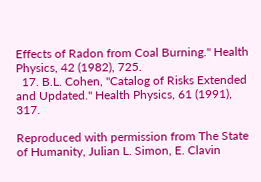Effects of Radon from Coal Burning." Health Physics, 42 (1982), 725.
  17. B.L. Cohen, "Catalog of Risks Extended and Updated." Health Physics, 61 (1991), 317.

Reproduced with permission from The State of Humanity, Julian L. Simon, E. Clavin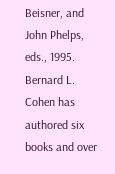Beisner, and John Phelps, eds., 1995. Bernard L. Cohen has authored six books and over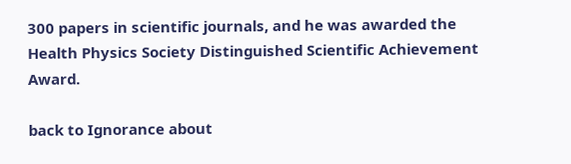300 papers in scientific journals, and he was awarded the Health Physics Society Distinguished Scientific Achievement Award.

back to Ignorance about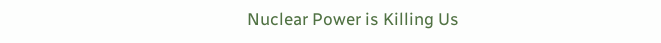Nuclear Power is Killing Us